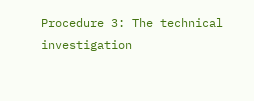Procedure 3: The technical investigation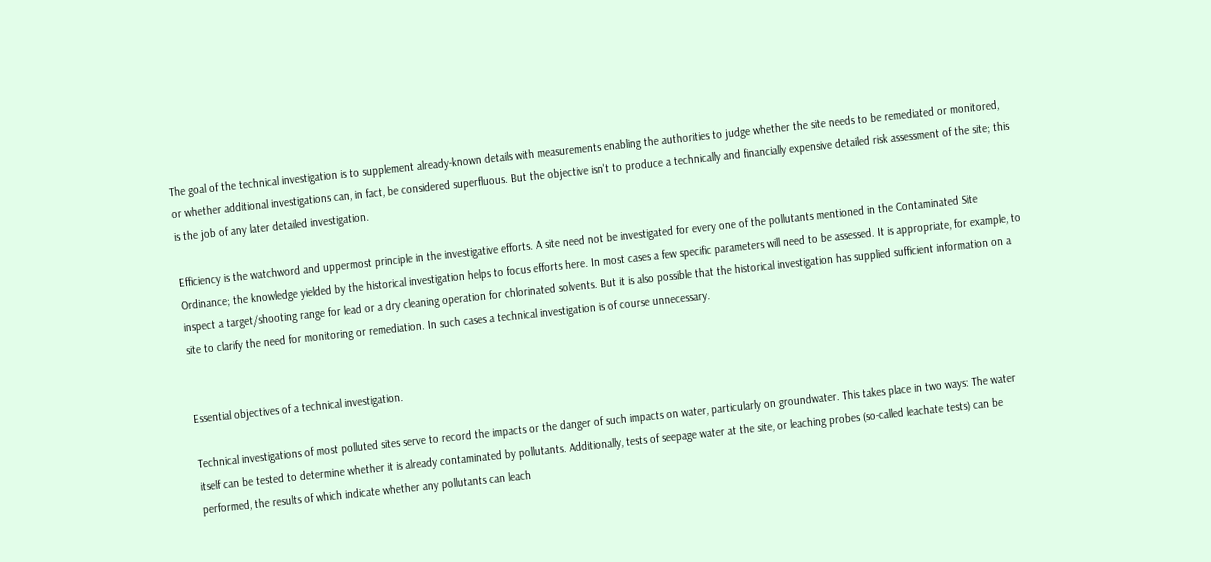The goal of the technical investigation is to supplement already-known details with measurements enabling the authorities to judge whether the site needs to be remediated or monitored, or whether additional investigations can, in fact, be considered superfluous. But the objective isn't to produce a technically and financially expensive detailed risk assessment of the site; this is the job of any later detailed investigation.

Efficiency is the watchword and uppermost principle in the investigative efforts. A site need not be investigated for every one of the pollutants mentioned in the Contaminated Site Ordinance; the knowledge yielded by the historical investigation helps to focus efforts here. In most cases a few specific parameters will need to be assessed. It is appropriate, for example, to inspect a target/shooting range for lead or a dry cleaning operation for chlorinated solvents. But it is also possible that the historical investigation has supplied sufficient information on a site to clarify the need for monitoring or remediation. In such cases a technical investigation is of course unnecessary.


Essential objectives of a technical investigation.

Technical investigations of most polluted sites serve to record the impacts or the danger of such impacts on water, particularly on groundwater. This takes place in two ways: The water itself can be tested to determine whether it is already contaminated by pollutants. Additionally, tests of seepage water at the site, or leaching probes (so-called leachate tests) can be performed, the results of which indicate whether any pollutants can leach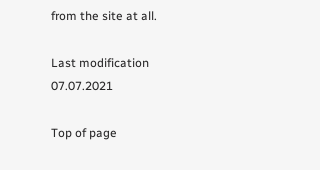from the site at all.

Last modification 07.07.2021

Top of page